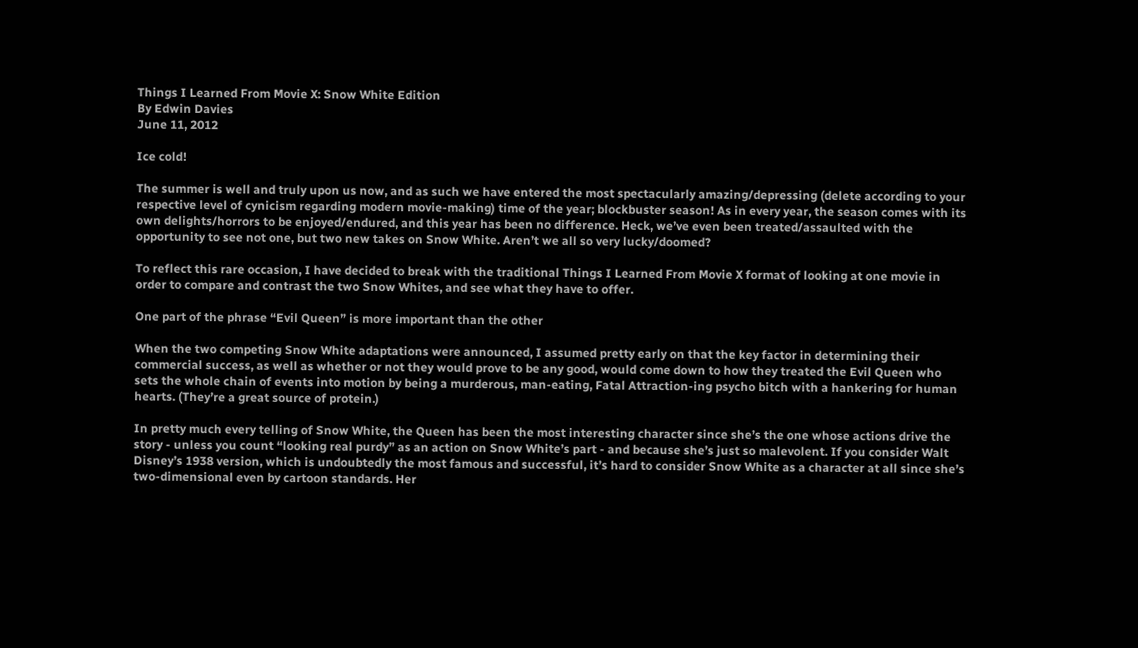Things I Learned From Movie X: Snow White Edition
By Edwin Davies
June 11, 2012

Ice cold!

The summer is well and truly upon us now, and as such we have entered the most spectacularly amazing/depressing (delete according to your respective level of cynicism regarding modern movie-making) time of the year; blockbuster season! As in every year, the season comes with its own delights/horrors to be enjoyed/endured, and this year has been no difference. Heck, we’ve even been treated/assaulted with the opportunity to see not one, but two new takes on Snow White. Aren’t we all so very lucky/doomed?

To reflect this rare occasion, I have decided to break with the traditional Things I Learned From Movie X format of looking at one movie in order to compare and contrast the two Snow Whites, and see what they have to offer.

One part of the phrase “Evil Queen” is more important than the other

When the two competing Snow White adaptations were announced, I assumed pretty early on that the key factor in determining their commercial success, as well as whether or not they would prove to be any good, would come down to how they treated the Evil Queen who sets the whole chain of events into motion by being a murderous, man-eating, Fatal Attraction-ing psycho bitch with a hankering for human hearts. (They’re a great source of protein.)

In pretty much every telling of Snow White, the Queen has been the most interesting character since she’s the one whose actions drive the story - unless you count “looking real purdy” as an action on Snow White’s part - and because she’s just so malevolent. If you consider Walt Disney’s 1938 version, which is undoubtedly the most famous and successful, it’s hard to consider Snow White as a character at all since she’s two-dimensional even by cartoon standards. Her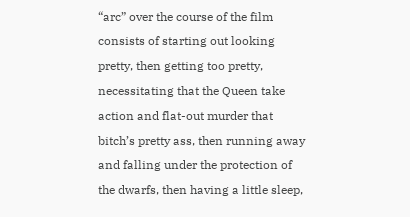“arc” over the course of the film consists of starting out looking pretty, then getting too pretty, necessitating that the Queen take action and flat-out murder that bitch’s pretty ass, then running away and falling under the protection of the dwarfs, then having a little sleep,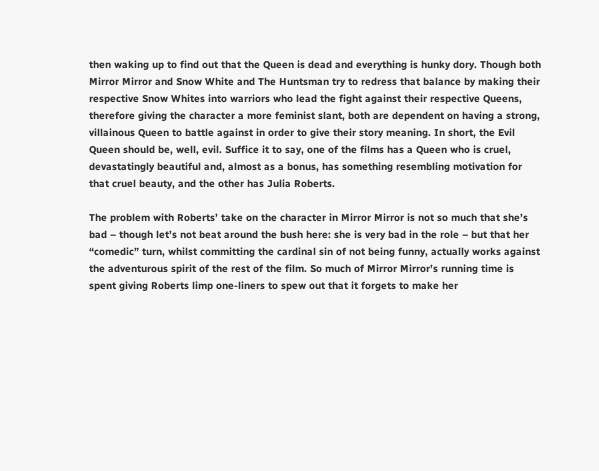then waking up to find out that the Queen is dead and everything is hunky dory. Though both Mirror Mirror and Snow White and The Huntsman try to redress that balance by making their respective Snow Whites into warriors who lead the fight against their respective Queens, therefore giving the character a more feminist slant, both are dependent on having a strong, villainous Queen to battle against in order to give their story meaning. In short, the Evil Queen should be, well, evil. Suffice it to say, one of the films has a Queen who is cruel, devastatingly beautiful and, almost as a bonus, has something resembling motivation for that cruel beauty, and the other has Julia Roberts.

The problem with Roberts’ take on the character in Mirror Mirror is not so much that she’s bad – though let’s not beat around the bush here: she is very bad in the role – but that her “comedic” turn, whilst committing the cardinal sin of not being funny, actually works against the adventurous spirit of the rest of the film. So much of Mirror Mirror’s running time is spent giving Roberts limp one-liners to spew out that it forgets to make her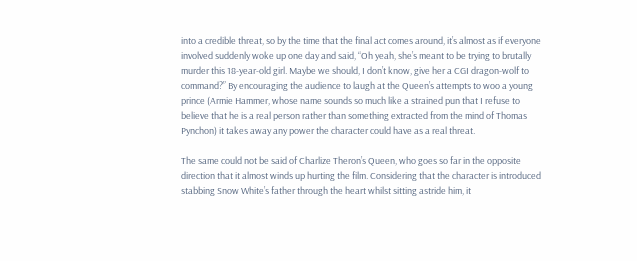into a credible threat, so by the time that the final act comes around, it’s almost as if everyone involved suddenly woke up one day and said, “Oh yeah, she’s meant to be trying to brutally murder this 18-year-old girl. Maybe we should, I don’t know, give her a CGI dragon-wolf to command?” By encouraging the audience to laugh at the Queen’s attempts to woo a young prince (Armie Hammer, whose name sounds so much like a strained pun that I refuse to believe that he is a real person rather than something extracted from the mind of Thomas Pynchon) it takes away any power the character could have as a real threat.

The same could not be said of Charlize Theron’s Queen, who goes so far in the opposite direction that it almost winds up hurting the film. Considering that the character is introduced stabbing Snow White’s father through the heart whilst sitting astride him, it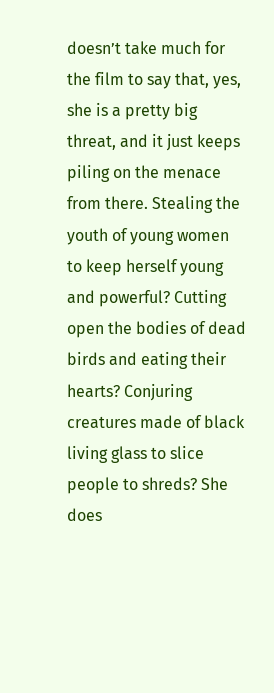doesn’t take much for the film to say that, yes, she is a pretty big threat, and it just keeps piling on the menace from there. Stealing the youth of young women to keep herself young and powerful? Cutting open the bodies of dead birds and eating their hearts? Conjuring creatures made of black living glass to slice people to shreds? She does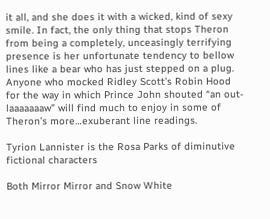it all, and she does it with a wicked, kind of sexy smile. In fact, the only thing that stops Theron from being a completely, unceasingly terrifying presence is her unfortunate tendency to bellow lines like a bear who has just stepped on a plug. Anyone who mocked Ridley Scott’s Robin Hood for the way in which Prince John shouted “an out-laaaaaaaw” will find much to enjoy in some of Theron’s more…exuberant line readings.

Tyrion Lannister is the Rosa Parks of diminutive fictional characters

Both Mirror Mirror and Snow White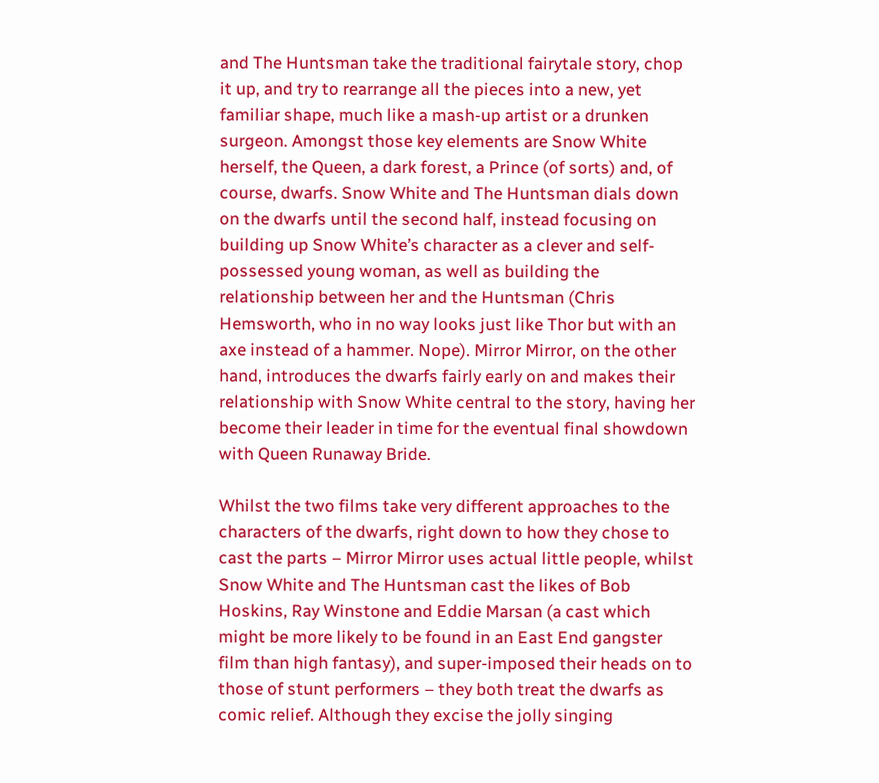and The Huntsman take the traditional fairytale story, chop it up, and try to rearrange all the pieces into a new, yet familiar shape, much like a mash-up artist or a drunken surgeon. Amongst those key elements are Snow White herself, the Queen, a dark forest, a Prince (of sorts) and, of course, dwarfs. Snow White and The Huntsman dials down on the dwarfs until the second half, instead focusing on building up Snow White’s character as a clever and self-possessed young woman, as well as building the relationship between her and the Huntsman (Chris Hemsworth, who in no way looks just like Thor but with an axe instead of a hammer. Nope). Mirror Mirror, on the other hand, introduces the dwarfs fairly early on and makes their relationship with Snow White central to the story, having her become their leader in time for the eventual final showdown with Queen Runaway Bride.

Whilst the two films take very different approaches to the characters of the dwarfs, right down to how they chose to cast the parts – Mirror Mirror uses actual little people, whilst Snow White and The Huntsman cast the likes of Bob Hoskins, Ray Winstone and Eddie Marsan (a cast which might be more likely to be found in an East End gangster film than high fantasy), and super-imposed their heads on to those of stunt performers – they both treat the dwarfs as comic relief. Although they excise the jolly singing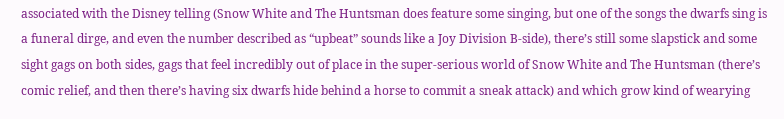associated with the Disney telling (Snow White and The Huntsman does feature some singing, but one of the songs the dwarfs sing is a funeral dirge, and even the number described as “upbeat” sounds like a Joy Division B-side), there’s still some slapstick and some sight gags on both sides, gags that feel incredibly out of place in the super-serious world of Snow White and The Huntsman (there’s comic relief, and then there’s having six dwarfs hide behind a horse to commit a sneak attack) and which grow kind of wearying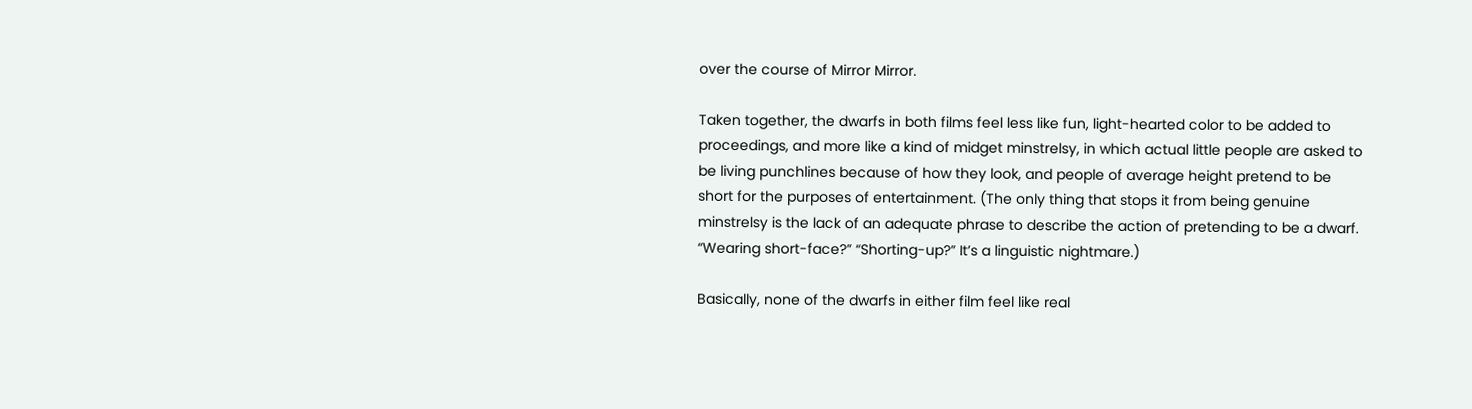over the course of Mirror Mirror.

Taken together, the dwarfs in both films feel less like fun, light-hearted color to be added to proceedings, and more like a kind of midget minstrelsy, in which actual little people are asked to be living punchlines because of how they look, and people of average height pretend to be short for the purposes of entertainment. (The only thing that stops it from being genuine minstrelsy is the lack of an adequate phrase to describe the action of pretending to be a dwarf. “Wearing short-face?” “Shorting-up?” It’s a linguistic nightmare.)

Basically, none of the dwarfs in either film feel like real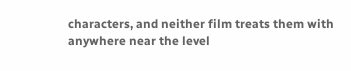characters, and neither film treats them with anywhere near the level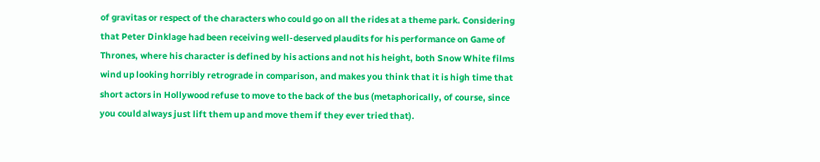of gravitas or respect of the characters who could go on all the rides at a theme park. Considering that Peter Dinklage had been receiving well-deserved plaudits for his performance on Game of Thrones, where his character is defined by his actions and not his height, both Snow White films wind up looking horribly retrograde in comparison, and makes you think that it is high time that short actors in Hollywood refuse to move to the back of the bus (metaphorically, of course, since you could always just lift them up and move them if they ever tried that).